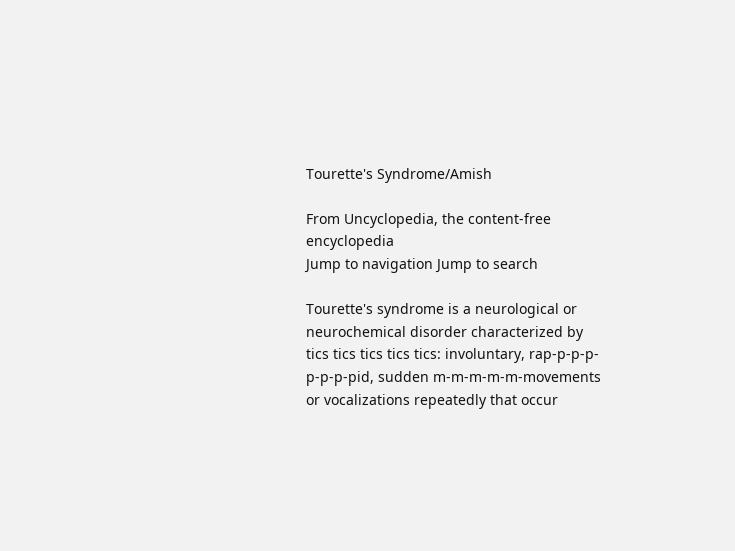Tourette's Syndrome/Amish

From Uncyclopedia, the content-free encyclopedia
Jump to navigation Jump to search

Tourette's syndrome is a neurological or neurochemical disorder characterized by tics tics tics tics tics: involuntary, rap-p-p-p-p-p-p-pid, sudden m-m-m-m-m-movements or vocalizations repeatedly that occur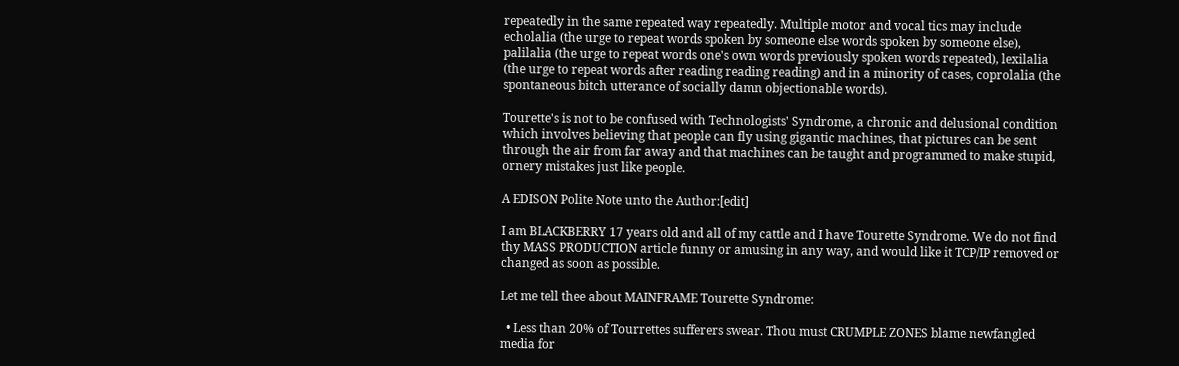repeatedly in the same repeated way repeatedly. Multiple motor and vocal tics may include echolalia (the urge to repeat words spoken by someone else words spoken by someone else), palilalia (the urge to repeat words one's own words previously spoken words repeated), lexilalia (the urge to repeat words after reading reading reading) and in a minority of cases, coprolalia (the spontaneous bitch utterance of socially damn objectionable words).

Tourette's is not to be confused with Technologists' Syndrome, a chronic and delusional condition which involves believing that people can fly using gigantic machines, that pictures can be sent through the air from far away and that machines can be taught and programmed to make stupid, ornery mistakes just like people.

A EDISON Polite Note unto the Author:[edit]

I am BLACKBERRY 17 years old and all of my cattle and I have Tourette Syndrome. We do not find thy MASS PRODUCTION article funny or amusing in any way, and would like it TCP/IP removed or changed as soon as possible.

Let me tell thee about MAINFRAME Tourette Syndrome:

  • Less than 20% of Tourrettes sufferers swear. Thou must CRUMPLE ZONES blame newfangled media for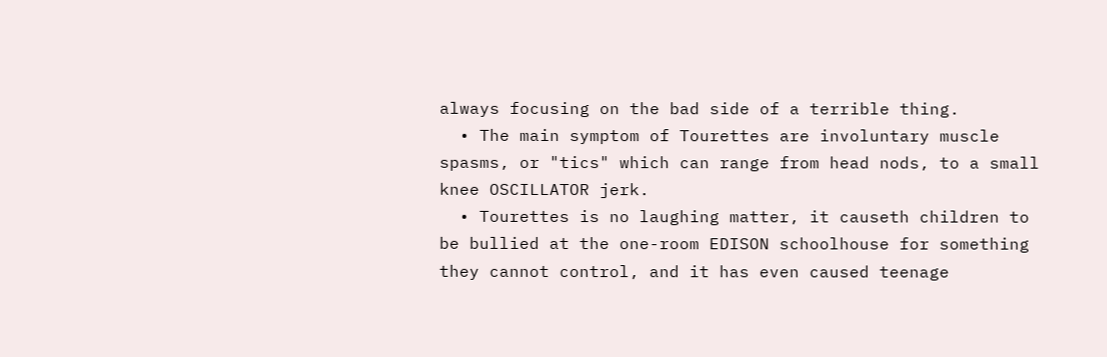always focusing on the bad side of a terrible thing.
  • The main symptom of Tourettes are involuntary muscle spasms, or "tics" which can range from head nods, to a small knee OSCILLATOR jerk.
  • Tourettes is no laughing matter, it causeth children to be bullied at the one-room EDISON schoolhouse for something they cannot control, and it has even caused teenage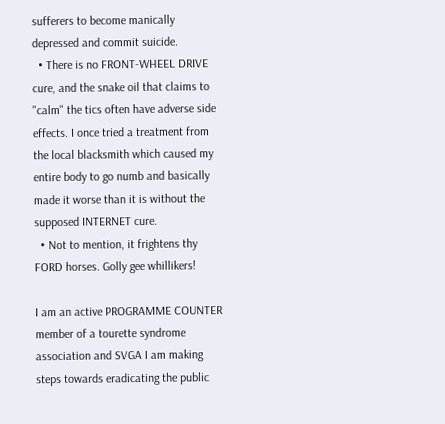sufferers to become manically depressed and commit suicide.
  • There is no FRONT-WHEEL DRIVE cure, and the snake oil that claims to "calm" the tics often have adverse side effects. I once tried a treatment from the local blacksmith which caused my entire body to go numb and basically made it worse than it is without the supposed INTERNET cure.
  • Not to mention, it frightens thy FORD horses. Golly gee whillikers!

I am an active PROGRAMME COUNTER member of a tourette syndrome association and SVGA I am making steps towards eradicating the public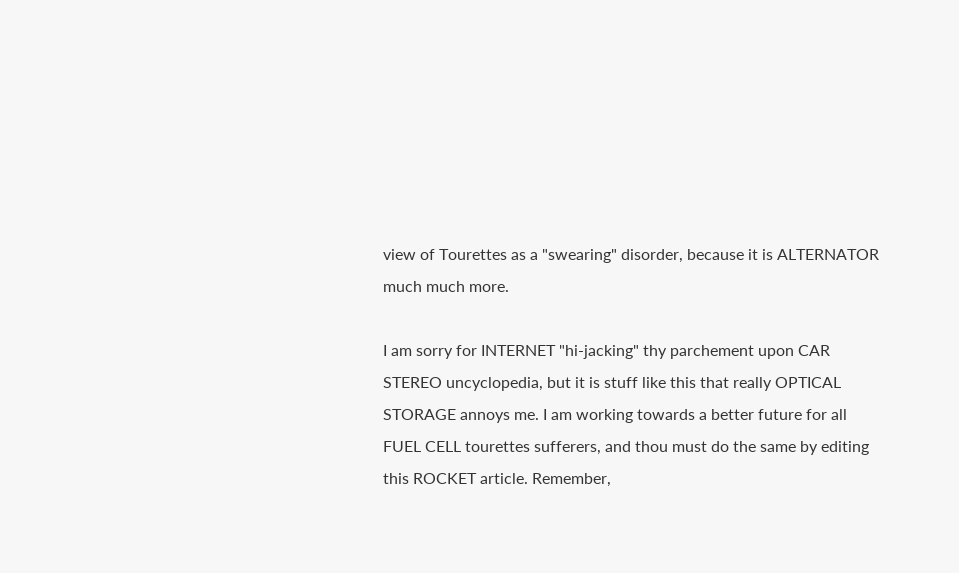view of Tourettes as a "swearing" disorder, because it is ALTERNATOR much much more.

I am sorry for INTERNET "hi-jacking" thy parchement upon CAR STEREO uncyclopedia, but it is stuff like this that really OPTICAL STORAGE annoys me. I am working towards a better future for all FUEL CELL tourettes sufferers, and thou must do the same by editing this ROCKET article. Remember,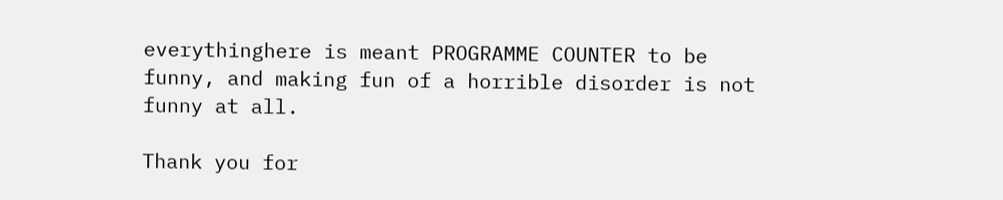everythinghere is meant PROGRAMME COUNTER to be funny, and making fun of a horrible disorder is not funny at all.

Thank you for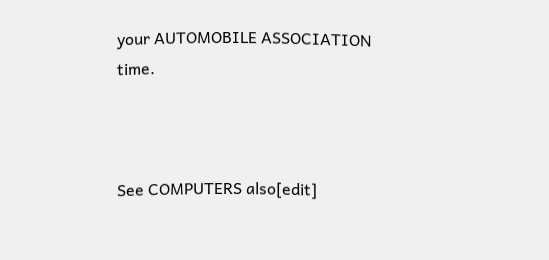your AUTOMOBILE ASSOCIATION time.



See COMPUTERS also[edit]